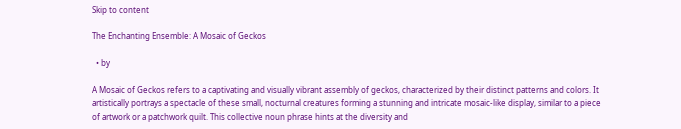Skip to content

The Enchanting Ensemble: A Mosaic of Geckos

  • by

A Mosaic of Geckos refers to a captivating and visually vibrant assembly of geckos, characterized by their distinct patterns and colors. It artistically portrays a spectacle of these small, nocturnal creatures forming a stunning and intricate mosaic-like display, similar to a piece of artwork or a patchwork quilt. This collective noun phrase hints at the diversity and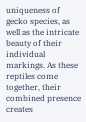uniqueness of gecko species, as well as the intricate beauty of their individual markings. As these reptiles come together, their combined presence creates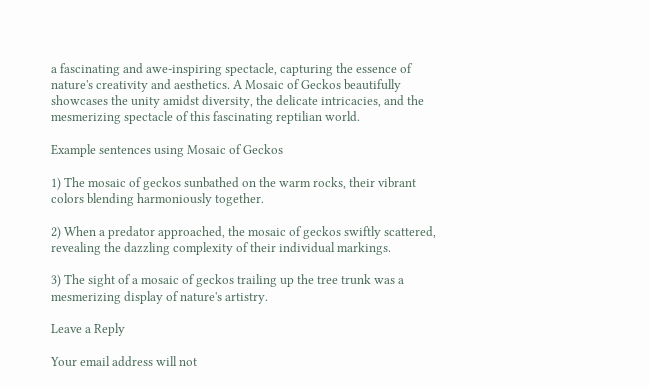a fascinating and awe-inspiring spectacle, capturing the essence of nature's creativity and aesthetics. A Mosaic of Geckos beautifully showcases the unity amidst diversity, the delicate intricacies, and the mesmerizing spectacle of this fascinating reptilian world.

Example sentences using Mosaic of Geckos

1) The mosaic of geckos sunbathed on the warm rocks, their vibrant colors blending harmoniously together.

2) When a predator approached, the mosaic of geckos swiftly scattered, revealing the dazzling complexity of their individual markings.

3) The sight of a mosaic of geckos trailing up the tree trunk was a mesmerizing display of nature's artistry.

Leave a Reply

Your email address will not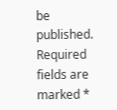be published. Required fields are marked *